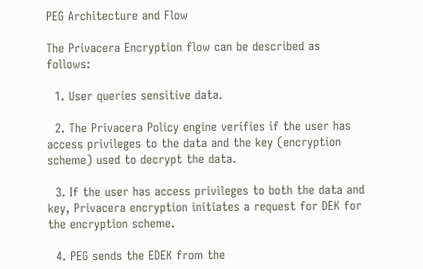PEG Architecture and Flow

The Privacera Encryption flow can be described as follows:

  1. User queries sensitive data.

  2. The Privacera Policy engine verifies if the user has access privileges to the data and the key (encryption scheme) used to decrypt the data.

  3. If the user has access privileges to both the data and key, Privacera encryption initiates a request for DEK for the encryption scheme.

  4. PEG sends the EDEK from the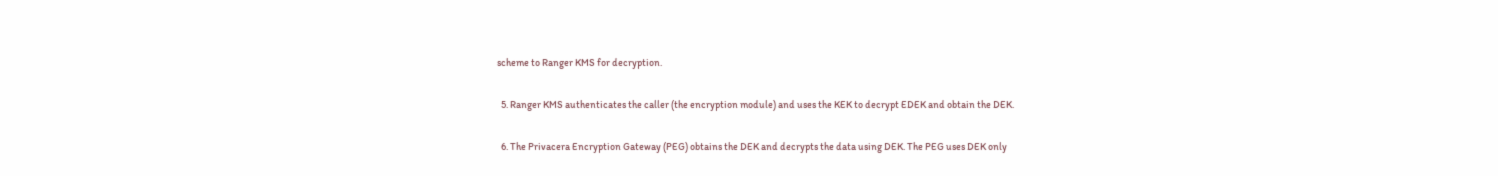scheme to Ranger KMS for decryption.

  5. Ranger KMS authenticates the caller (the encryption module) and uses the KEK to decrypt EDEK and obtain the DEK.

  6. The Privacera Encryption Gateway (PEG) obtains the DEK and decrypts the data using DEK. The PEG uses DEK only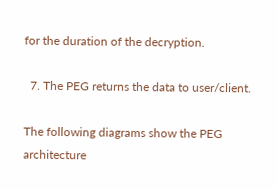for the duration of the decryption.

  7. The PEG returns the data to user/client.

The following diagrams show the PEG architecture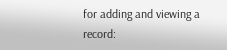for adding and viewing a record: